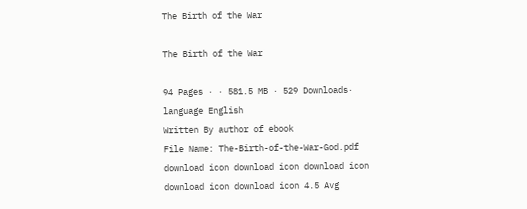The Birth of the War

The Birth of the War

94 Pages · · 581.5 MB · 529 Downloads· language English
Written By author of ebook
File Name: The-Birth-of-the-War-God.pdf
download icon download icon download icon download icon download icon 4.5 Avg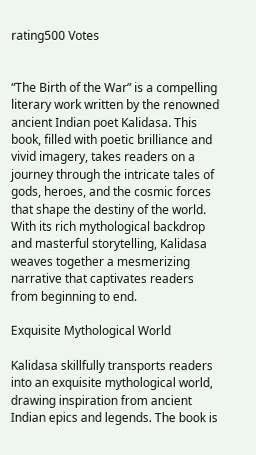rating500 Votes


“The Birth of the War” is a compelling literary work written by the renowned ancient Indian poet Kalidasa. This book, filled with poetic brilliance and vivid imagery, takes readers on a journey through the intricate tales of gods, heroes, and the cosmic forces that shape the destiny of the world. With its rich mythological backdrop and masterful storytelling, Kalidasa weaves together a mesmerizing narrative that captivates readers from beginning to end.

Exquisite Mythological World

Kalidasa skillfully transports readers into an exquisite mythological world, drawing inspiration from ancient Indian epics and legends. The book is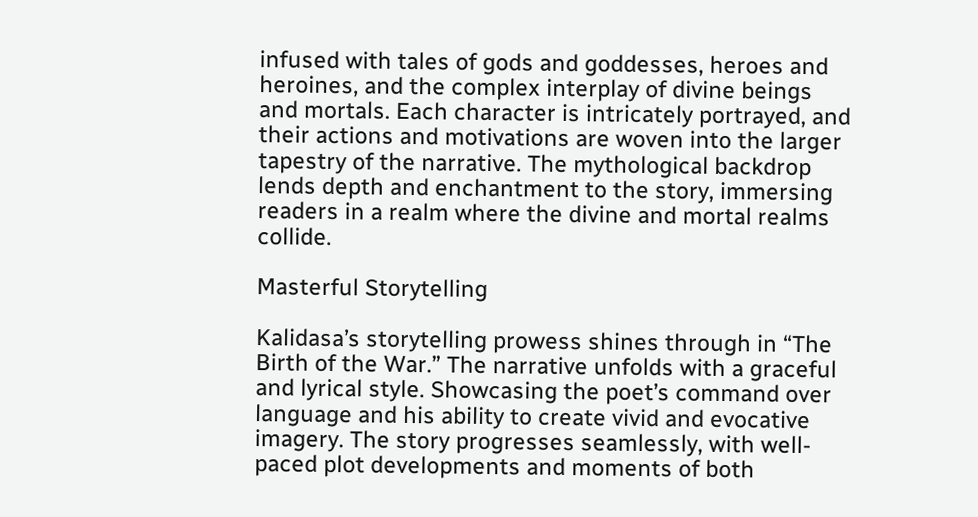infused with tales of gods and goddesses, heroes and heroines, and the complex interplay of divine beings and mortals. Each character is intricately portrayed, and their actions and motivations are woven into the larger tapestry of the narrative. The mythological backdrop lends depth and enchantment to the story, immersing readers in a realm where the divine and mortal realms collide.

Masterful Storytelling

Kalidasa’s storytelling prowess shines through in “The Birth of the War.” The narrative unfolds with a graceful and lyrical style. Showcasing the poet’s command over language and his ability to create vivid and evocative imagery. The story progresses seamlessly, with well-paced plot developments and moments of both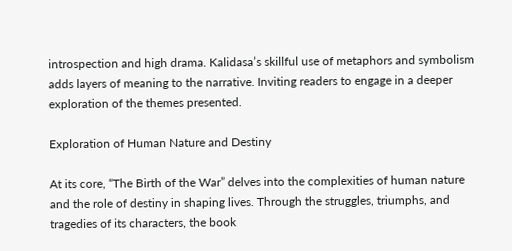introspection and high drama. Kalidasa’s skillful use of metaphors and symbolism adds layers of meaning to the narrative. Inviting readers to engage in a deeper exploration of the themes presented.

Exploration of Human Nature and Destiny

At its core, “The Birth of the War” delves into the complexities of human nature and the role of destiny in shaping lives. Through the struggles, triumphs, and tragedies of its characters, the book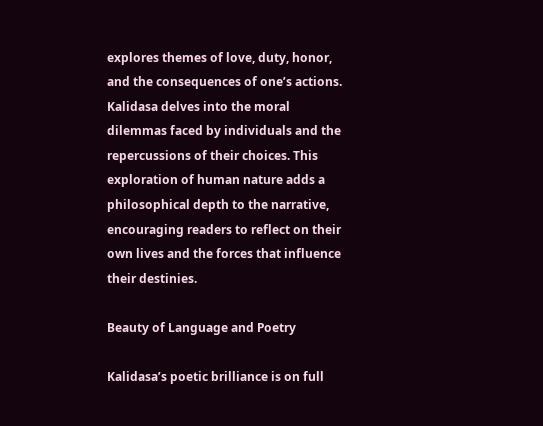explores themes of love, duty, honor, and the consequences of one’s actions. Kalidasa delves into the moral dilemmas faced by individuals and the repercussions of their choices. This exploration of human nature adds a philosophical depth to the narrative, encouraging readers to reflect on their own lives and the forces that influence their destinies.

Beauty of Language and Poetry

Kalidasa’s poetic brilliance is on full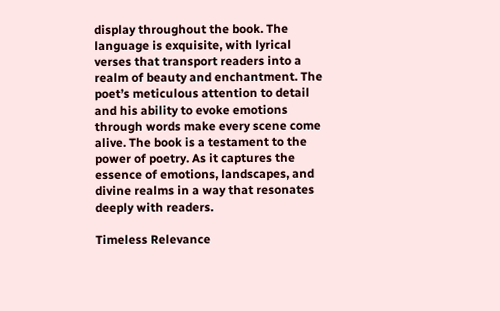display throughout the book. The language is exquisite, with lyrical verses that transport readers into a realm of beauty and enchantment. The poet’s meticulous attention to detail and his ability to evoke emotions through words make every scene come alive. The book is a testament to the power of poetry. As it captures the essence of emotions, landscapes, and divine realms in a way that resonates deeply with readers.

Timeless Relevance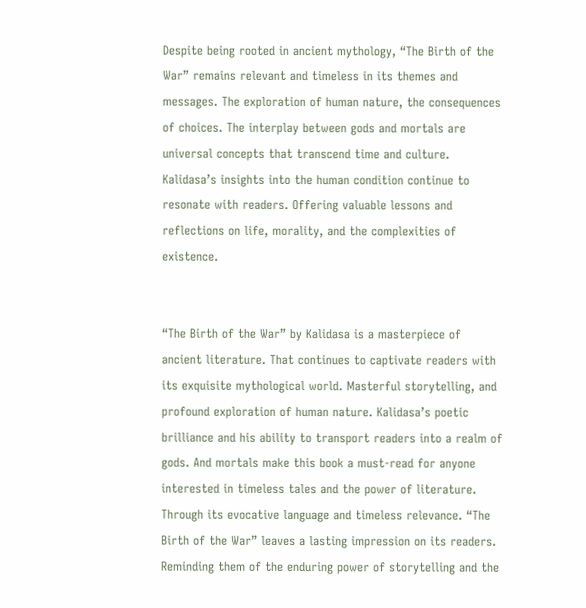Despite being rooted in ancient mythology, “The Birth of the War” remains relevant and timeless in its themes and messages. The exploration of human nature, the consequences of choices. The interplay between gods and mortals are universal concepts that transcend time and culture. Kalidasa’s insights into the human condition continue to resonate with readers. Offering valuable lessons and reflections on life, morality, and the complexities of existence.


“The Birth of the War” by Kalidasa is a masterpiece of ancient literature. That continues to captivate readers with its exquisite mythological world. Masterful storytelling, and profound exploration of human nature. Kalidasa’s poetic brilliance and his ability to transport readers into a realm of gods. And mortals make this book a must-read for anyone interested in timeless tales and the power of literature. Through its evocative language and timeless relevance. “The Birth of the War” leaves a lasting impression on its readers. Reminding them of the enduring power of storytelling and the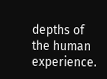depths of the human experience.